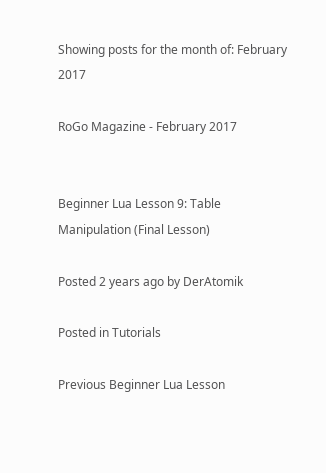Showing posts for the month of: February 2017

RoGo Magazine - February 2017


Beginner Lua Lesson 9: Table Manipulation (Final Lesson)

Posted 2 years ago by DerAtomik

Posted in Tutorials

Previous Beginner Lua Lesson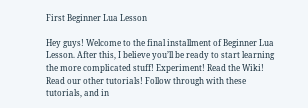First Beginner Lua Lesson

Hey guys! Welcome to the final installment of Beginner Lua Lesson. After this, I believe you’ll be ready to start learning the more complicated stuff! Experiment! Read the Wiki! Read our other tutorials! Follow through with these tutorials, and in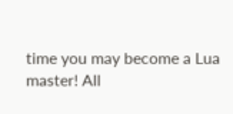time you may become a Lua master! All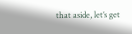that aside, let’s get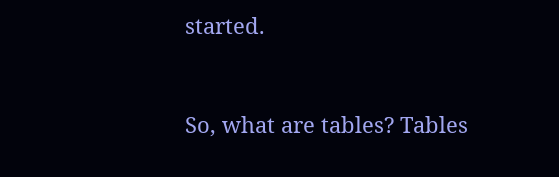started.


So, what are tables? Tables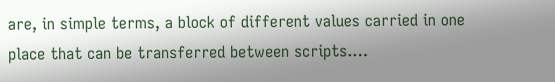are, in simple terms, a block of different values carried in one place that can be transferred between scripts.…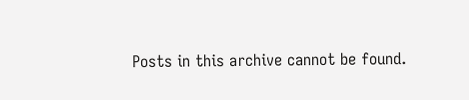Posts in this archive cannot be found.